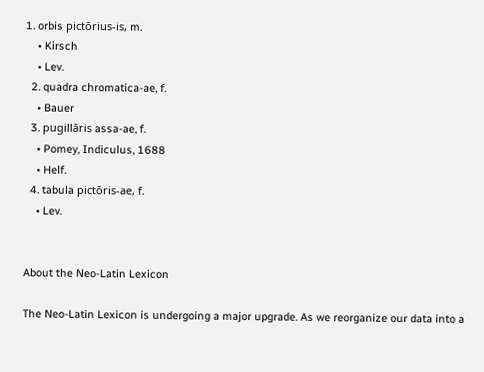1. orbis pictōrius-is, m.
    • Kirsch
    • Lev.
  2. quadra chromatica-ae, f.
    • Bauer
  3. pugillāris assa-ae, f.
    • Pomey, Indiculus, 1688
    • Helf.
  4. tabula pictōris-ae, f.
    • Lev.


About the Neo-Latin Lexicon

The Neo-Latin Lexicon is undergoing a major upgrade. As we reorganize our data into a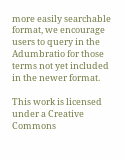more easily searchable format, we encourage users to query in the Adumbratio for those terms not yet included in the newer format.

This work is licensed under a Creative Commons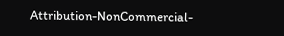Attribution-NonCommercial-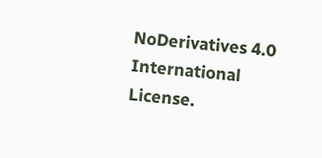NoDerivatives 4.0 International License.